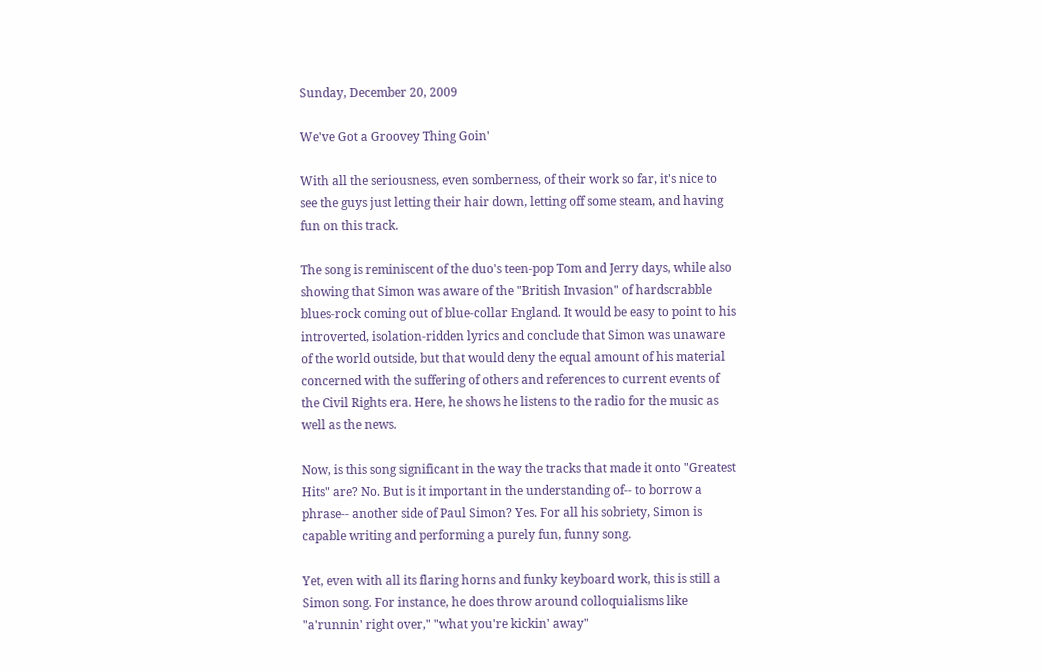Sunday, December 20, 2009

We've Got a Groovey Thing Goin'

With all the seriousness, even somberness, of their work so far, it's nice to see the guys just letting their hair down, letting off some steam, and having fun on this track.

The song is reminiscent of the duo's teen-pop Tom and Jerry days, while also showing that Simon was aware of the "British Invasion" of hardscrabble blues-rock coming out of blue-collar England. It would be easy to point to his introverted, isolation-ridden lyrics and conclude that Simon was unaware of the world outside, but that would deny the equal amount of his material concerned with the suffering of others and references to current events of the Civil Rights era. Here, he shows he listens to the radio for the music as well as the news.

Now, is this song significant in the way the tracks that made it onto "Greatest Hits" are? No. But is it important in the understanding of-- to borrow a phrase-- another side of Paul Simon? Yes. For all his sobriety, Simon is capable writing and performing a purely fun, funny song.

Yet, even with all its flaring horns and funky keyboard work, this is still a Simon song. For instance, he does throw around colloquialisms like "a'runnin' right over," "what you're kickin' away"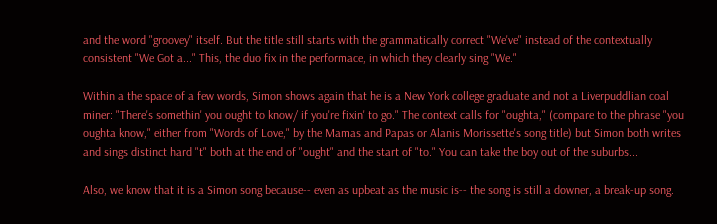and the word "groovey" itself. But the title still starts with the grammatically correct "We've" instead of the contextually consistent "We Got a..." This, the duo fix in the performace, in which they clearly sing "We."

Within a the space of a few words, Simon shows again that he is a New York college graduate and not a Liverpuddlian coal miner: "There's somethin' you ought to know/ if you're fixin' to go." The context calls for "oughta," (compare to the phrase "you oughta know," either from "Words of Love," by the Mamas and Papas or Alanis Morissette's song title) but Simon both writes and sings distinct hard "t" both at the end of "ought" and the start of "to." You can take the boy out of the suburbs...

Also, we know that it is a Simon song because-- even as upbeat as the music is-- the song is still a downer, a break-up song.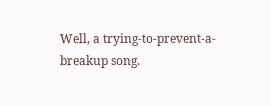Well, a trying-to-prevent-a-breakup song.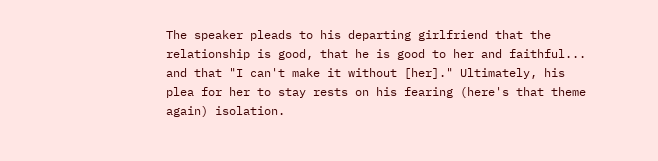The speaker pleads to his departing girlfriend that the relationship is good, that he is good to her and faithful... and that "I can't make it without [her]." Ultimately, his plea for her to stay rests on his fearing (here's that theme again) isolation.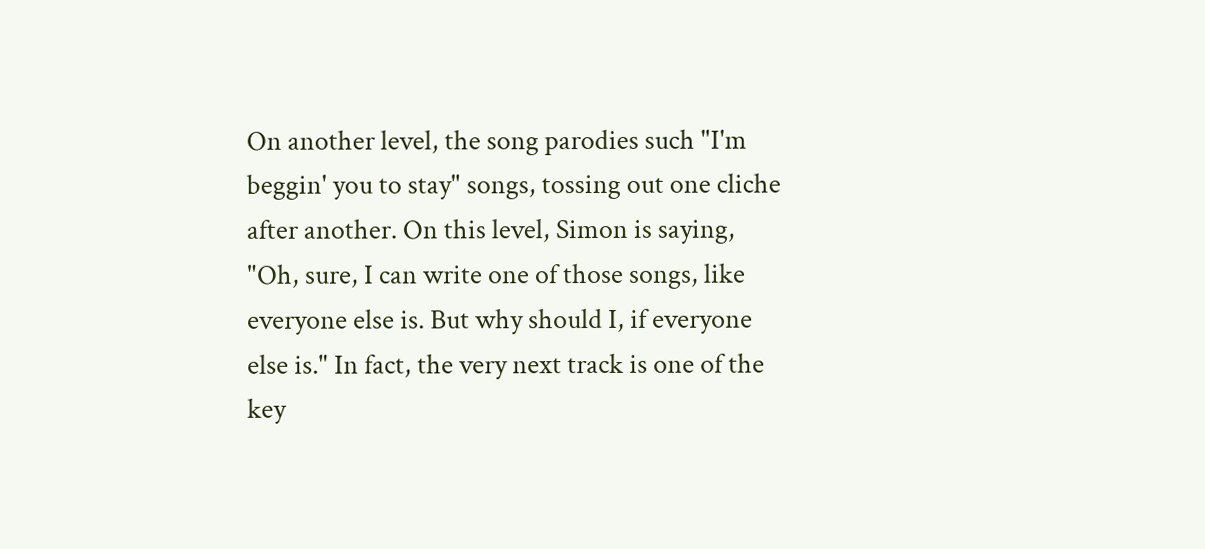On another level, the song parodies such "I'm beggin' you to stay" songs, tossing out one cliche after another. On this level, Simon is saying, "Oh, sure, I can write one of those songs, like everyone else is. But why should I, if everyone else is." In fact, the very next track is one of the key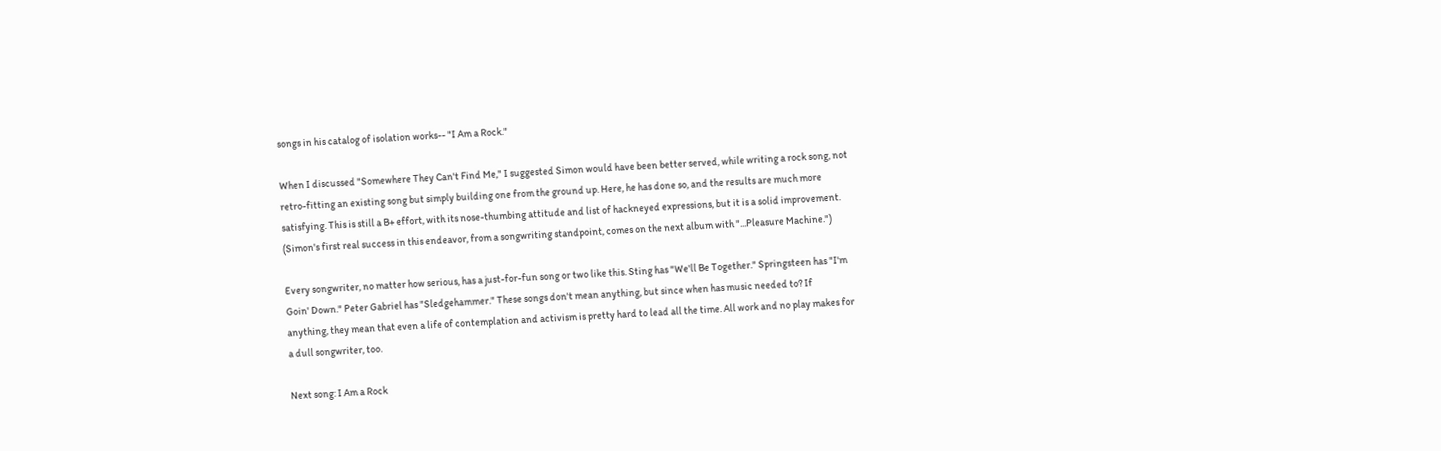songs in his catalog of isolation works-- "I Am a Rock."

When I discussed "Somewhere They Can't Find Me," I suggested Simon would have been better served, while writing a rock song, not retro-fitting an existing song but simply building one from the ground up. Here, he has done so, and the results are much more satisfying. This is still a B+ effort, with its nose-thumbing attitude and list of hackneyed expressions, but it is a solid improvement. (Simon's first real success in this endeavor, from a songwriting standpoint, comes on the next album with "...Pleasure Machine.")

Every songwriter, no matter how serious, has a just-for-fun song or two like this. Sting has "We'll Be Together." Springsteen has "I'm Goin' Down." Peter Gabriel has "Sledgehammer." These songs don't mean anything, but since when has music needed to? If anything, they mean that even a life of contemplation and activism is pretty hard to lead all the time. All work and no play makes for a dull songwriter, too.

Next song: I Am a Rock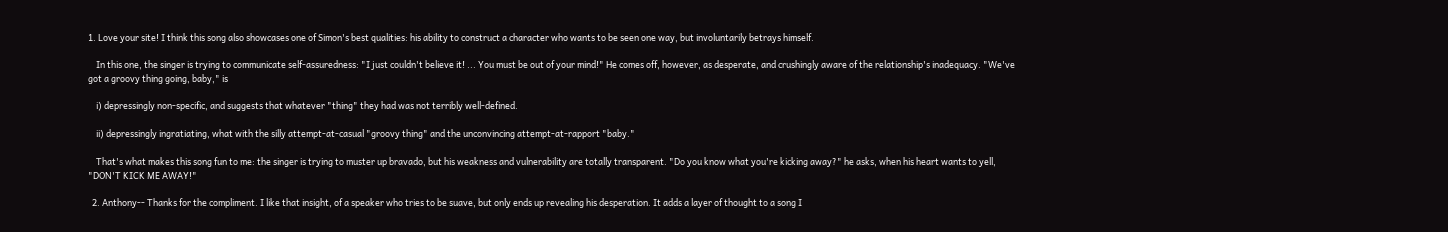1. Love your site! I think this song also showcases one of Simon's best qualities: his ability to construct a character who wants to be seen one way, but involuntarily betrays himself.

    In this one, the singer is trying to communicate self-assuredness: "I just couldn't believe it! ... You must be out of your mind!" He comes off, however, as desperate, and crushingly aware of the relationship's inadequacy. "We've got a groovy thing going, baby," is

    i) depressingly non-specific, and suggests that whatever "thing" they had was not terribly well-defined.

    ii) depressingly ingratiating, what with the silly attempt-at-casual "groovy thing" and the unconvincing attempt-at-rapport "baby."

    That's what makes this song fun to me: the singer is trying to muster up bravado, but his weakness and vulnerability are totally transparent. "Do you know what you're kicking away?" he asks, when his heart wants to yell, "DON'T KICK ME AWAY!"

  2. Anthony-- Thanks for the compliment. I like that insight, of a speaker who tries to be suave, but only ends up revealing his desperation. It adds a layer of thought to a song I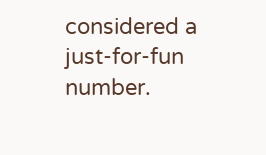considered a just-for-fun number.